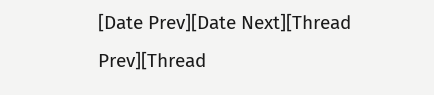[Date Prev][Date Next][Thread Prev][Thread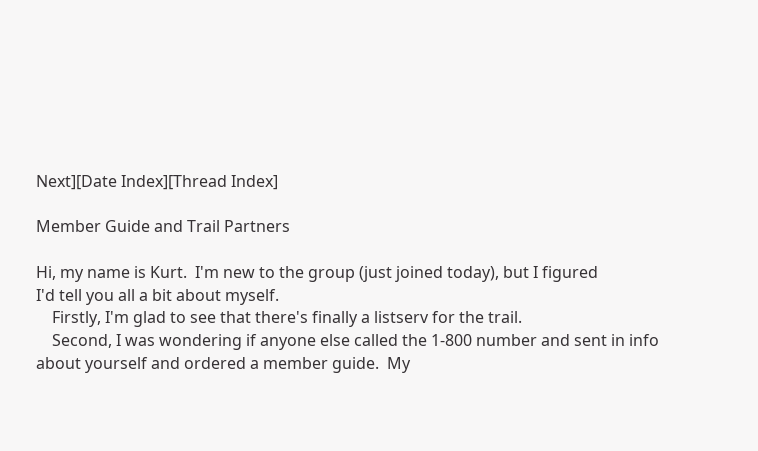Next][Date Index][Thread Index]

Member Guide and Trail Partners

Hi, my name is Kurt.  I'm new to the group (just joined today), but I figured
I'd tell you all a bit about myself.
    Firstly, I'm glad to see that there's finally a listserv for the trail.
    Second, I was wondering if anyone else called the 1-800 number and sent in info
about yourself and ordered a member guide.  My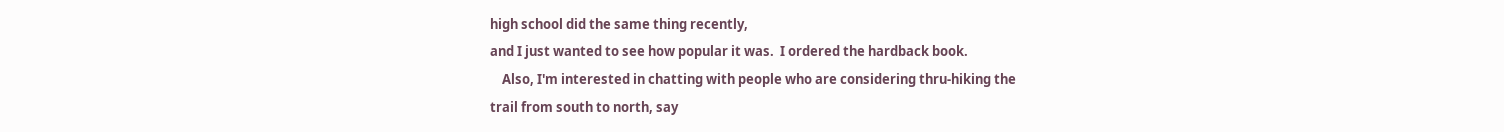high school did the same thing recently,
and I just wanted to see how popular it was.  I ordered the hardback book.
    Also, I'm interested in chatting with people who are considering thru-hiking the
trail from south to north, say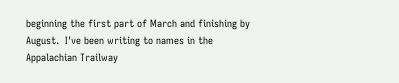beginning the first part of March and finishing by
August.  I've been writing to names in the Appalachian Trailway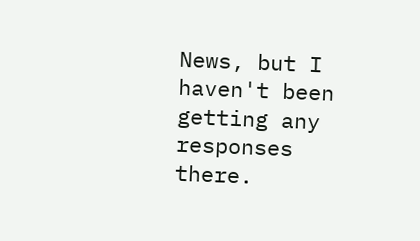News, but I haven't been
getting any responses there.